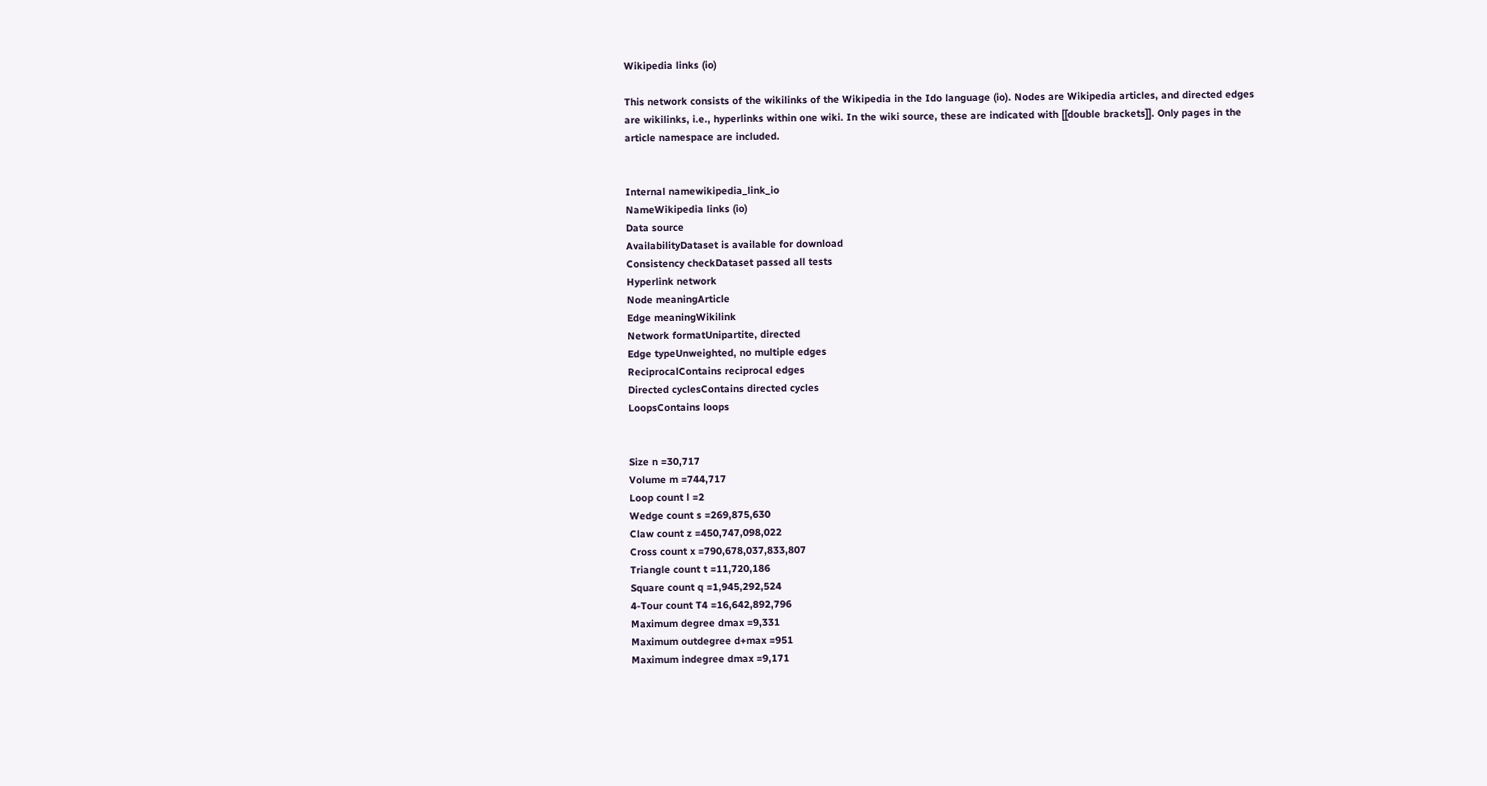Wikipedia links (io)

This network consists of the wikilinks of the Wikipedia in the Ido language (io). Nodes are Wikipedia articles, and directed edges are wikilinks, i.e., hyperlinks within one wiki. In the wiki source, these are indicated with [[double brackets]]. Only pages in the article namespace are included.


Internal namewikipedia_link_io
NameWikipedia links (io)
Data source
AvailabilityDataset is available for download
Consistency checkDataset passed all tests
Hyperlink network
Node meaningArticle
Edge meaningWikilink
Network formatUnipartite, directed
Edge typeUnweighted, no multiple edges
ReciprocalContains reciprocal edges
Directed cyclesContains directed cycles
LoopsContains loops


Size n =30,717
Volume m =744,717
Loop count l =2
Wedge count s =269,875,630
Claw count z =450,747,098,022
Cross count x =790,678,037,833,807
Triangle count t =11,720,186
Square count q =1,945,292,524
4-Tour count T4 =16,642,892,796
Maximum degree dmax =9,331
Maximum outdegree d+max =951
Maximum indegree dmax =9,171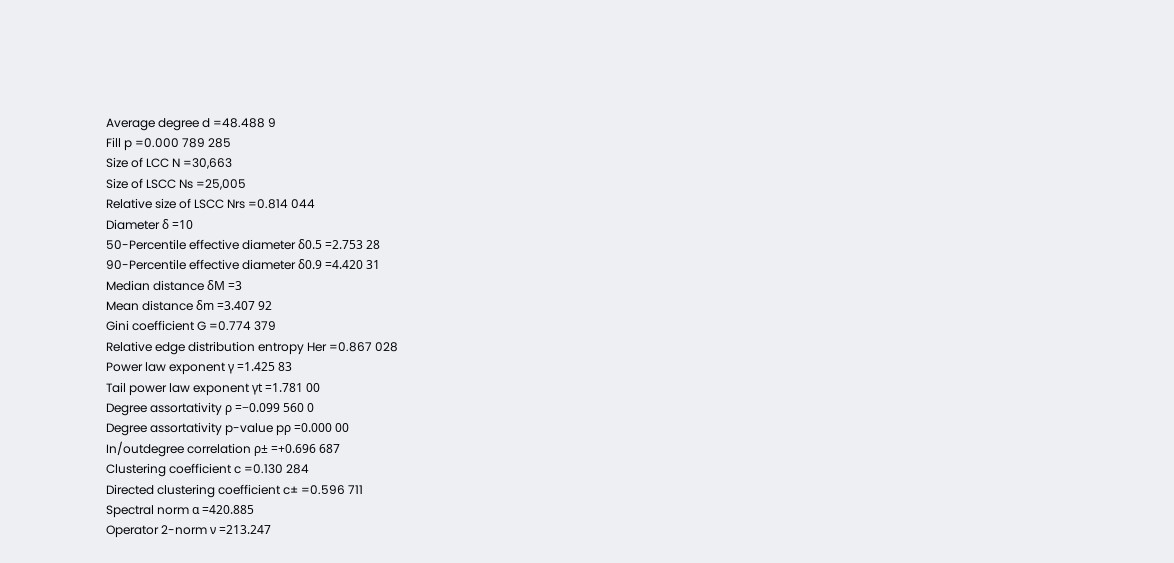Average degree d =48.488 9
Fill p =0.000 789 285
Size of LCC N =30,663
Size of LSCC Ns =25,005
Relative size of LSCC Nrs =0.814 044
Diameter δ =10
50-Percentile effective diameter δ0.5 =2.753 28
90-Percentile effective diameter δ0.9 =4.420 31
Median distance δM =3
Mean distance δm =3.407 92
Gini coefficient G =0.774 379
Relative edge distribution entropy Her =0.867 028
Power law exponent γ =1.425 83
Tail power law exponent γt =1.781 00
Degree assortativity ρ =−0.099 560 0
Degree assortativity p-value pρ =0.000 00
In/outdegree correlation ρ± =+0.696 687
Clustering coefficient c =0.130 284
Directed clustering coefficient c± =0.596 711
Spectral norm α =420.885
Operator 2-norm ν =213.247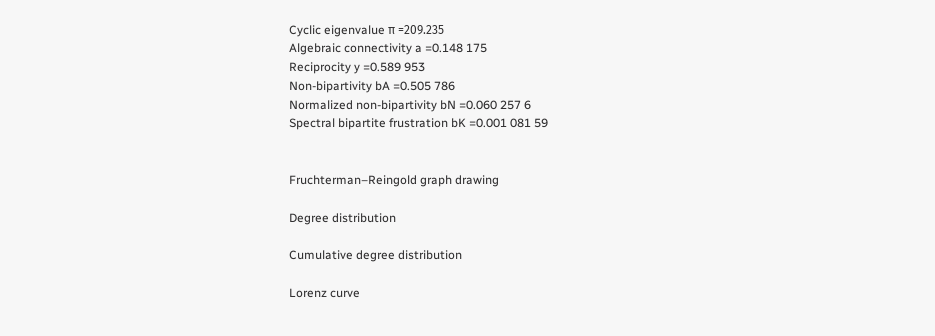Cyclic eigenvalue π =209.235
Algebraic connectivity a =0.148 175
Reciprocity y =0.589 953
Non-bipartivity bA =0.505 786
Normalized non-bipartivity bN =0.060 257 6
Spectral bipartite frustration bK =0.001 081 59


Fruchterman–Reingold graph drawing

Degree distribution

Cumulative degree distribution

Lorenz curve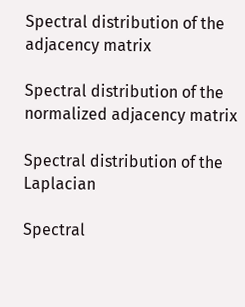Spectral distribution of the adjacency matrix

Spectral distribution of the normalized adjacency matrix

Spectral distribution of the Laplacian

Spectral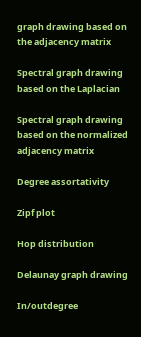graph drawing based on the adjacency matrix

Spectral graph drawing based on the Laplacian

Spectral graph drawing based on the normalized adjacency matrix

Degree assortativity

Zipf plot

Hop distribution

Delaunay graph drawing

In/outdegree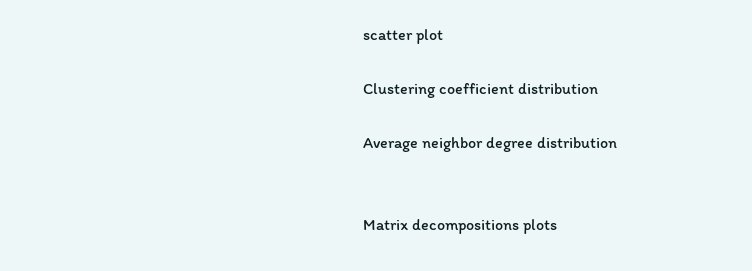scatter plot

Clustering coefficient distribution

Average neighbor degree distribution


Matrix decompositions plots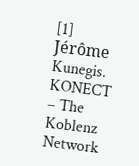[1] Jérôme Kunegis. KONECT – The Koblenz Network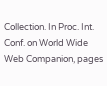Collection. In Proc. Int. Conf. on World Wide Web Companion, pages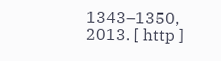1343–1350, 2013. [ http ]